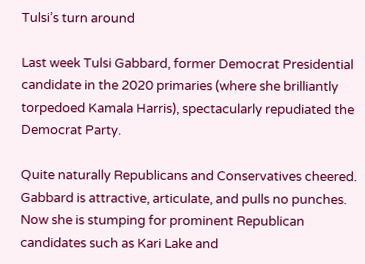Tulsi’s turn around

Last week Tulsi Gabbard, former Democrat Presidential candidate in the 2020 primaries (where she brilliantly torpedoed Kamala Harris), spectacularly repudiated the Democrat Party.

Quite naturally Republicans and Conservatives cheered.  Gabbard is attractive, articulate, and pulls no punches.  Now she is stumping for prominent Republican candidates such as Kari Lake and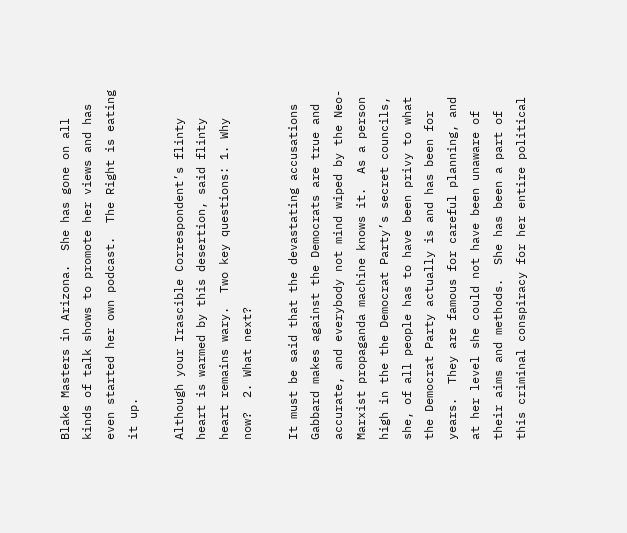Blake Masters in Arizona.  She has gone on all kinds of talk shows to promote her views and has even started her own podcast.  The Right is eating it up.

Although your Irascible Correspondent’s flinty heart is warmed by this desertion, said flinty heart remains wary.  Two key questions: 1. Why now?  2. What next?

It must be said that the devastating accusations Gabbard makes against the Democrats are true and accurate, and everybody not mind wiped by the Neo-Marxist propaganda machine knows it.  As a person high in the the Democrat Party’s secret councils, she, of all people has to have been privy to what the Democrat Party actually is and has been for years.  They are famous for careful planning, and at her level she could not have been unaware of their aims and methods.  She has been a part of this criminal conspiracy for her entire political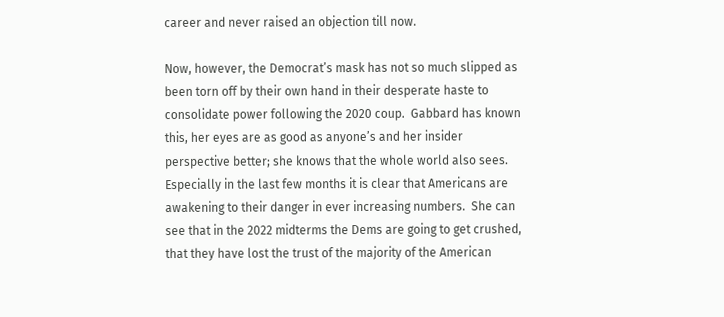career and never raised an objection till now.

Now, however, the Democrat’s mask has not so much slipped as been torn off by their own hand in their desperate haste to consolidate power following the 2020 coup.  Gabbard has known this, her eyes are as good as anyone’s and her insider perspective better; she knows that the whole world also sees.  Especially in the last few months it is clear that Americans are awakening to their danger in ever increasing numbers.  She can see that in the 2022 midterms the Dems are going to get crushed, that they have lost the trust of the majority of the American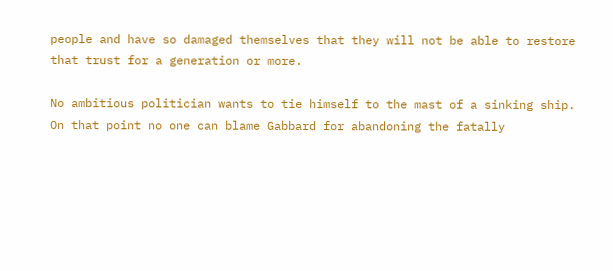people and have so damaged themselves that they will not be able to restore that trust for a generation or more.

No ambitious politician wants to tie himself to the mast of a sinking ship.  On that point no one can blame Gabbard for abandoning the fatally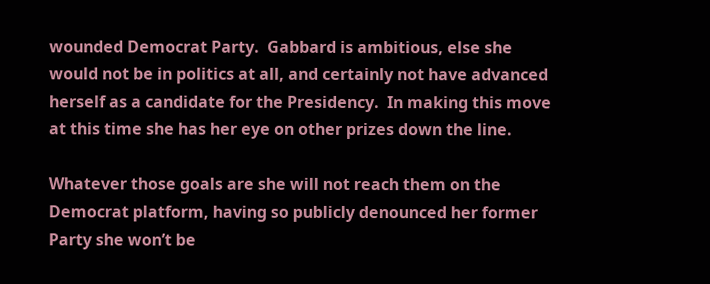wounded Democrat Party.  Gabbard is ambitious, else she would not be in politics at all, and certainly not have advanced herself as a candidate for the Presidency.  In making this move at this time she has her eye on other prizes down the line.

Whatever those goals are she will not reach them on the Democrat platform, having so publicly denounced her former Party she won’t be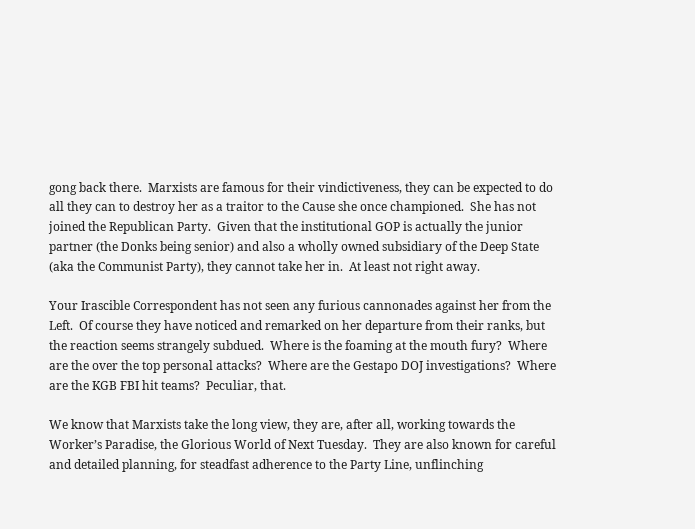gong back there.  Marxists are famous for their vindictiveness, they can be expected to do all they can to destroy her as a traitor to the Cause she once championed.  She has not joined the Republican Party.  Given that the institutional GOP is actually the junior partner (the Donks being senior) and also a wholly owned subsidiary of the Deep State (aka the Communist Party), they cannot take her in.  At least not right away.

Your Irascible Correspondent has not seen any furious cannonades against her from the Left.  Of course they have noticed and remarked on her departure from their ranks, but the reaction seems strangely subdued.  Where is the foaming at the mouth fury?  Where are the over the top personal attacks?  Where are the Gestapo DOJ investigations?  Where are the KGB FBI hit teams?  Peculiar, that.

We know that Marxists take the long view, they are, after all, working towards the Worker’s Paradise, the Glorious World of Next Tuesday.  They are also known for careful and detailed planning, for steadfast adherence to the Party Line, unflinching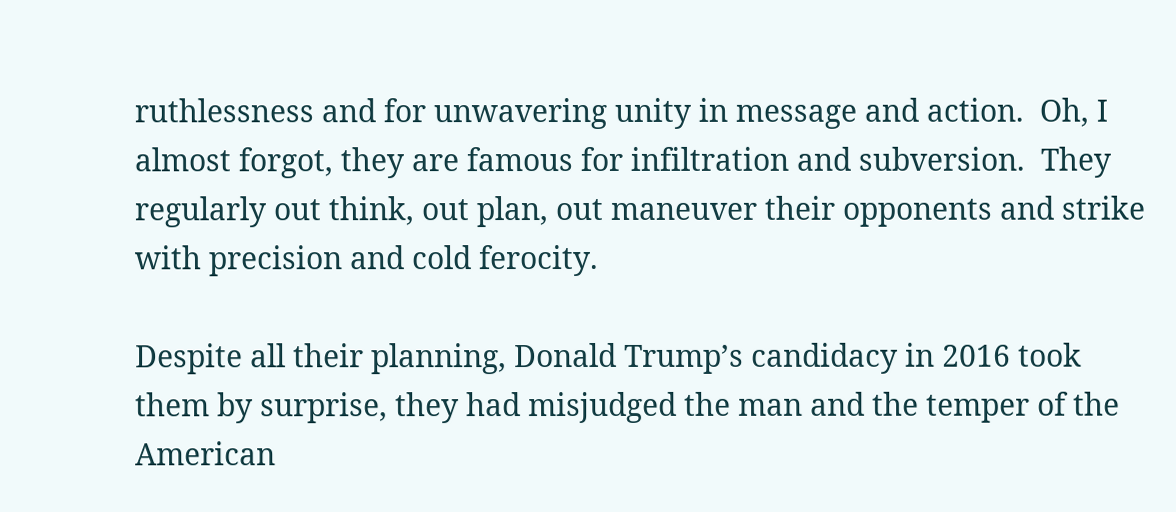ruthlessness and for unwavering unity in message and action.  Oh, I almost forgot, they are famous for infiltration and subversion.  They regularly out think, out plan, out maneuver their opponents and strike with precision and cold ferocity.

Despite all their planning, Donald Trump’s candidacy in 2016 took them by surprise, they had misjudged the man and the temper of the American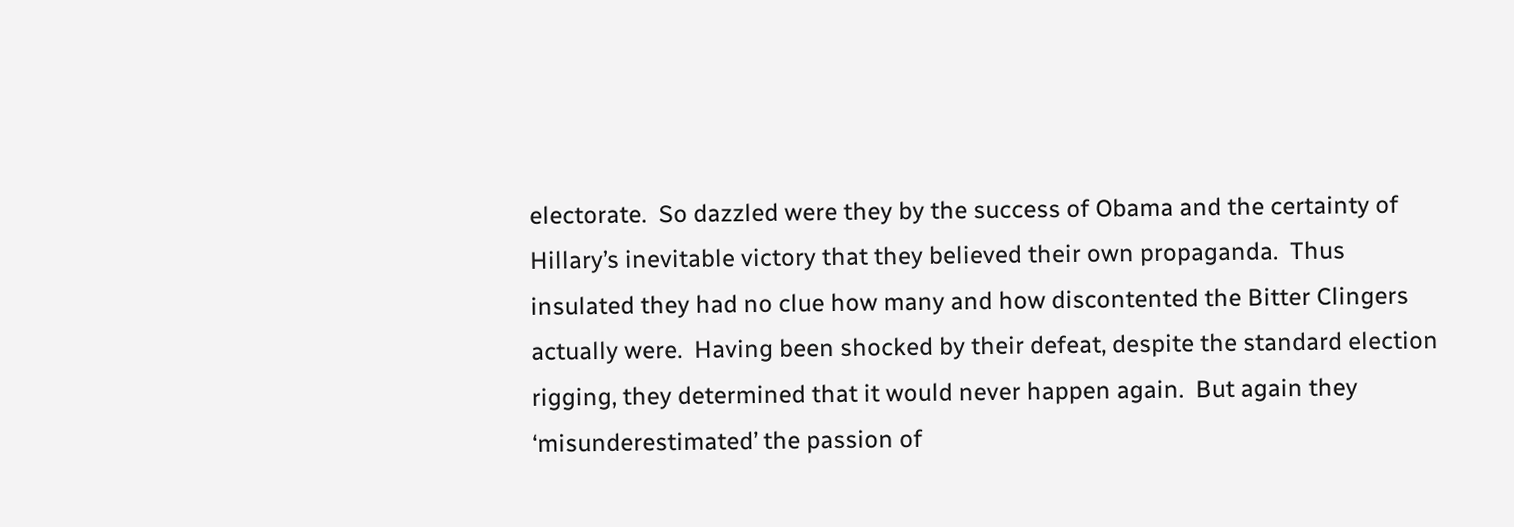electorate.  So dazzled were they by the success of Obama and the certainty of Hillary’s inevitable victory that they believed their own propaganda.  Thus insulated they had no clue how many and how discontented the Bitter Clingers actually were.  Having been shocked by their defeat, despite the standard election rigging, they determined that it would never happen again.  But again they ‘misunderestimated’ the passion of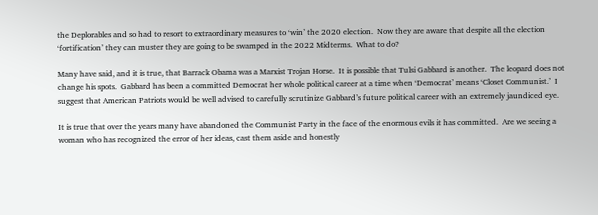the Deplorables and so had to resort to extraordinary measures to ‘win’ the 2020 election.  Now they are aware that despite all the election ‘fortification’ they can muster they are going to be swamped in the 2022 Midterms.  What to do?

Many have said, and it is true, that Barrack Obama was a Marxist Trojan Horse.  It is possible that Tulsi Gabbard is another.  The leopard does not change his spots.  Gabbard has been a committed Democrat her whole political career at a time when ‘Democrat’ means ‘Closet Communist.’  I suggest that American Patriots would be well advised to carefully scrutinize Gabbard’s future political career with an extremely jaundiced eye.

It is true that over the years many have abandoned the Communist Party in the face of the enormous evils it has committed.  Are we seeing a woman who has recognized the error of her ideas, cast them aside and honestly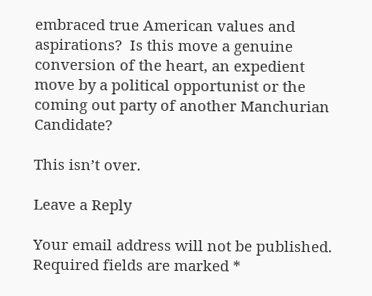embraced true American values and aspirations?  Is this move a genuine conversion of the heart, an expedient move by a political opportunist or the coming out party of another Manchurian Candidate?

This isn’t over.

Leave a Reply

Your email address will not be published. Required fields are marked *